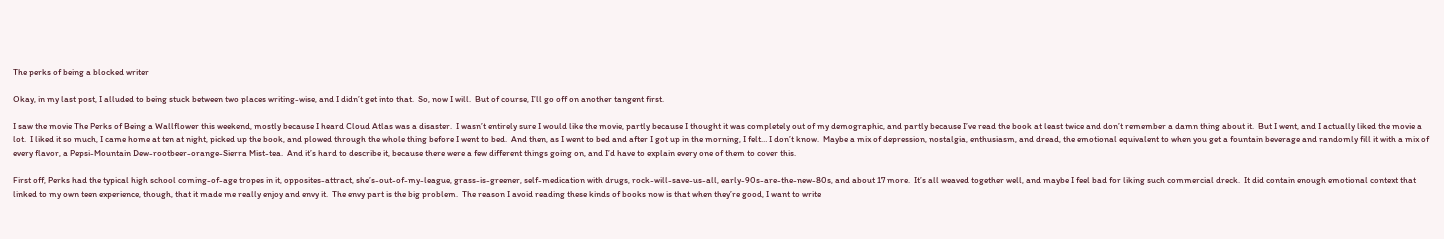The perks of being a blocked writer

Okay, in my last post, I alluded to being stuck between two places writing-wise, and I didn’t get into that.  So, now I will.  But of course, I’ll go off on another tangent first.

I saw the movie The Perks of Being a Wallflower this weekend, mostly because I heard Cloud Atlas was a disaster.  I wasn’t entirely sure I would like the movie, partly because I thought it was completely out of my demographic, and partly because I’ve read the book at least twice and don’t remember a damn thing about it.  But I went, and I actually liked the movie a lot.  I liked it so much, I came home at ten at night, picked up the book, and plowed through the whole thing before I went to bed.  And then, as I went to bed and after I got up in the morning, I felt… I don’t know.  Maybe a mix of depression, nostalgia, enthusiasm, and dread, the emotional equivalent to when you get a fountain beverage and randomly fill it with a mix of every flavor, a Pepsi-Mountain Dew-rootbeer-orange-Sierra Mist-tea.  And it’s hard to describe it, because there were a few different things going on, and I’d have to explain every one of them to cover this.

First off, Perks had the typical high school coming-of-age tropes in it, opposites-attract, she’s-out-of-my-league, grass-is-greener, self-medication with drugs, rock-will-save-us-all, early-90s-are-the-new-80s, and about 17 more.  It’s all weaved together well, and maybe I feel bad for liking such commercial dreck.  It did contain enough emotional context that linked to my own teen experience, though, that it made me really enjoy and envy it.  The envy part is the big problem.  The reason I avoid reading these kinds of books now is that when they’re good, I want to write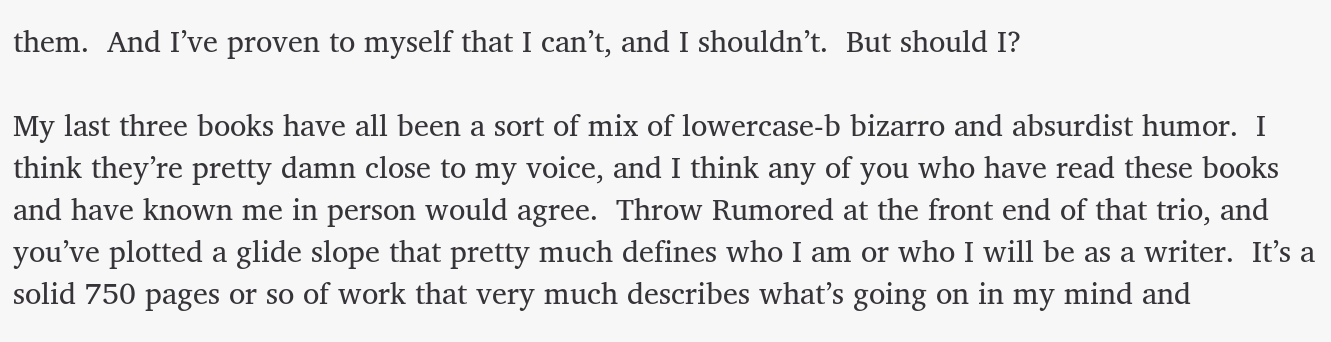them.  And I’ve proven to myself that I can’t, and I shouldn’t.  But should I?

My last three books have all been a sort of mix of lowercase-b bizarro and absurdist humor.  I think they’re pretty damn close to my voice, and I think any of you who have read these books and have known me in person would agree.  Throw Rumored at the front end of that trio, and you’ve plotted a glide slope that pretty much defines who I am or who I will be as a writer.  It’s a solid 750 pages or so of work that very much describes what’s going on in my mind and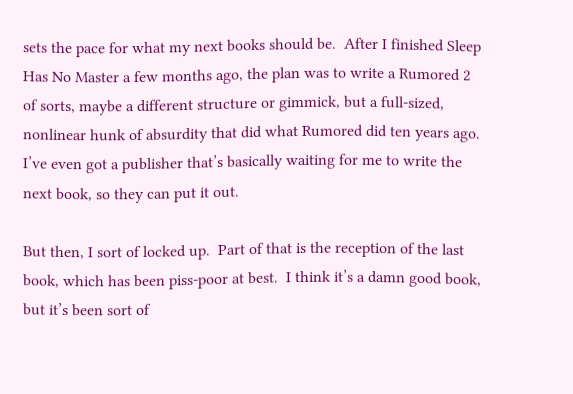sets the pace for what my next books should be.  After I finished Sleep Has No Master a few months ago, the plan was to write a Rumored 2 of sorts, maybe a different structure or gimmick, but a full-sized, nonlinear hunk of absurdity that did what Rumored did ten years ago.  I’ve even got a publisher that’s basically waiting for me to write the next book, so they can put it out.

But then, I sort of locked up.  Part of that is the reception of the last book, which has been piss-poor at best.  I think it’s a damn good book, but it’s been sort of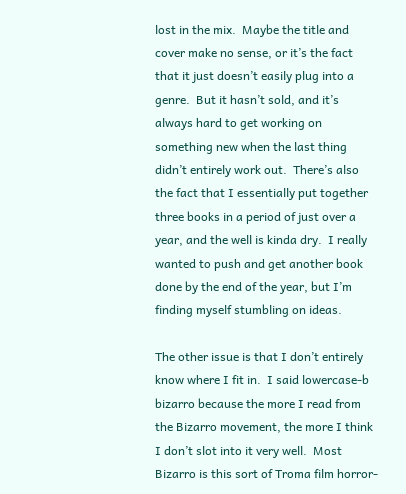lost in the mix.  Maybe the title and cover make no sense, or it’s the fact that it just doesn’t easily plug into a genre.  But it hasn’t sold, and it’s always hard to get working on something new when the last thing didn’t entirely work out.  There’s also the fact that I essentially put together three books in a period of just over a year, and the well is kinda dry.  I really wanted to push and get another book done by the end of the year, but I’m finding myself stumbling on ideas.

The other issue is that I don’t entirely know where I fit in.  I said lowercase-b bizarro because the more I read from the Bizarro movement, the more I think I don’t slot into it very well.  Most Bizarro is this sort of Troma film horror-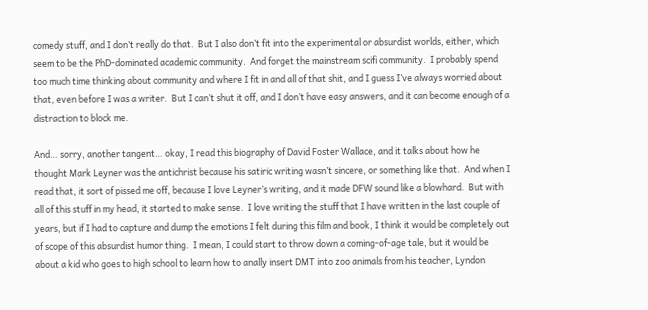comedy stuff, and I don’t really do that.  But I also don’t fit into the experimental or absurdist worlds, either, which seem to be the PhD-dominated academic community.  And forget the mainstream scifi community.  I probably spend too much time thinking about community and where I fit in and all of that shit, and I guess I’ve always worried about that, even before I was a writer.  But I can’t shut it off, and I don’t have easy answers, and it can become enough of a distraction to block me.

And… sorry, another tangent… okay, I read this biography of David Foster Wallace, and it talks about how he thought Mark Leyner was the antichrist because his satiric writing wasn’t sincere, or something like that.  And when I read that, it sort of pissed me off, because I love Leyner’s writing, and it made DFW sound like a blowhard.  But with all of this stuff in my head, it started to make sense.  I love writing the stuff that I have written in the last couple of years, but if I had to capture and dump the emotions I felt during this film and book, I think it would be completely out of scope of this absurdist humor thing.  I mean, I could start to throw down a coming-of-age tale, but it would be about a kid who goes to high school to learn how to anally insert DMT into zoo animals from his teacher, Lyndon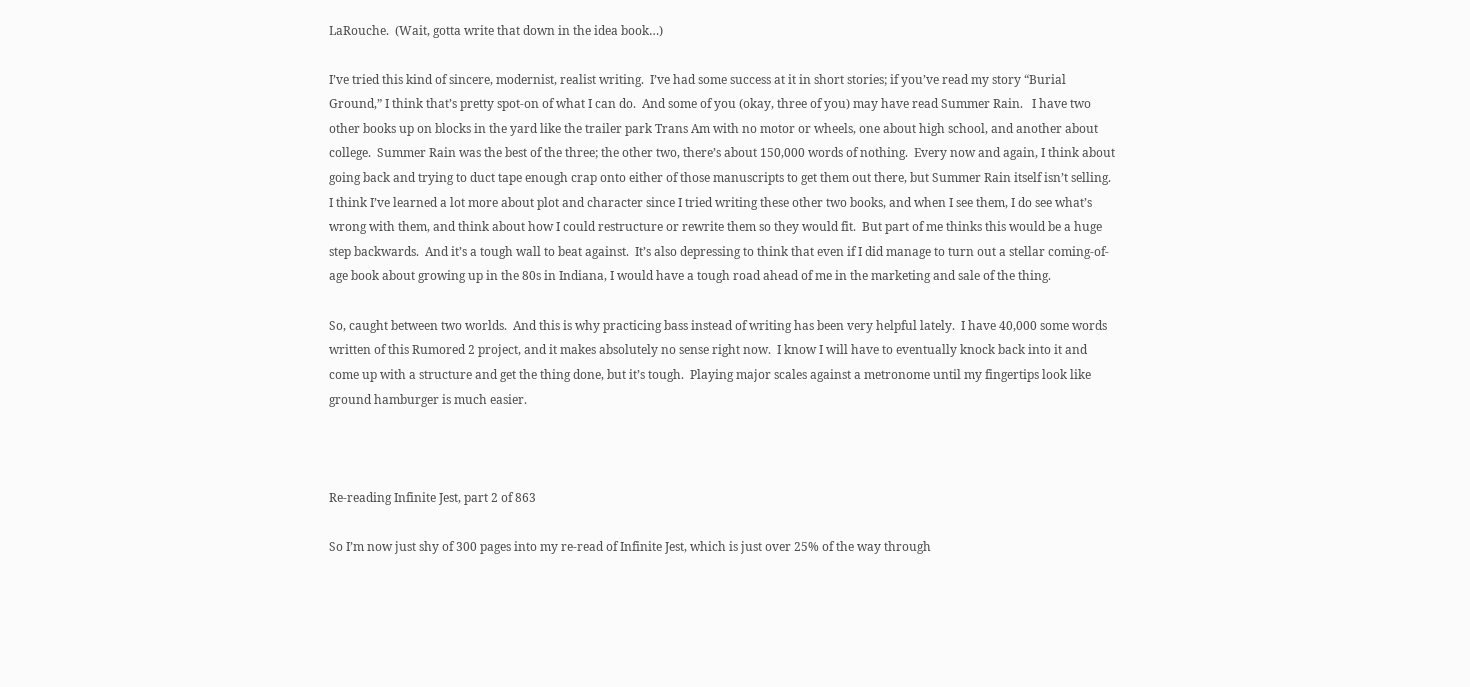LaRouche.  (Wait, gotta write that down in the idea book…)

I’ve tried this kind of sincere, modernist, realist writing.  I’ve had some success at it in short stories; if you’ve read my story “Burial Ground,” I think that’s pretty spot-on of what I can do.  And some of you (okay, three of you) may have read Summer Rain.   I have two other books up on blocks in the yard like the trailer park Trans Am with no motor or wheels, one about high school, and another about college.  Summer Rain was the best of the three; the other two, there’s about 150,000 words of nothing.  Every now and again, I think about going back and trying to duct tape enough crap onto either of those manuscripts to get them out there, but Summer Rain itself isn’t selling.  I think I’ve learned a lot more about plot and character since I tried writing these other two books, and when I see them, I do see what’s wrong with them, and think about how I could restructure or rewrite them so they would fit.  But part of me thinks this would be a huge step backwards.  And it’s a tough wall to beat against.  It’s also depressing to think that even if I did manage to turn out a stellar coming-of-age book about growing up in the 80s in Indiana, I would have a tough road ahead of me in the marketing and sale of the thing.

So, caught between two worlds.  And this is why practicing bass instead of writing has been very helpful lately.  I have 40,000 some words written of this Rumored 2 project, and it makes absolutely no sense right now.  I know I will have to eventually knock back into it and come up with a structure and get the thing done, but it’s tough.  Playing major scales against a metronome until my fingertips look like ground hamburger is much easier.



Re-reading Infinite Jest, part 2 of 863

So I’m now just shy of 300 pages into my re-read of Infinite Jest, which is just over 25% of the way through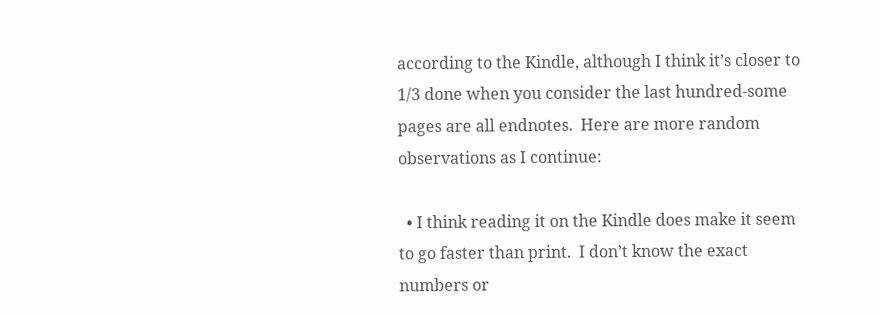according to the Kindle, although I think it’s closer to 1/3 done when you consider the last hundred-some pages are all endnotes.  Here are more random observations as I continue:

  • I think reading it on the Kindle does make it seem to go faster than print.  I don’t know the exact numbers or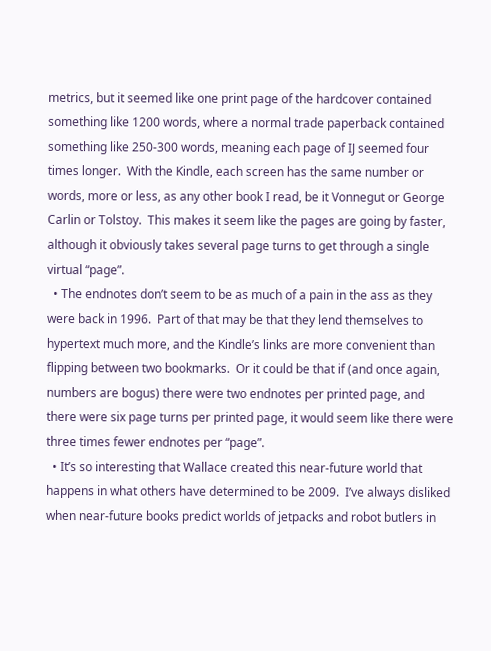metrics, but it seemed like one print page of the hardcover contained something like 1200 words, where a normal trade paperback contained something like 250-300 words, meaning each page of IJ seemed four times longer.  With the Kindle, each screen has the same number or words, more or less, as any other book I read, be it Vonnegut or George Carlin or Tolstoy.  This makes it seem like the pages are going by faster, although it obviously takes several page turns to get through a single virtual “page”.
  • The endnotes don’t seem to be as much of a pain in the ass as they were back in 1996.  Part of that may be that they lend themselves to hypertext much more, and the Kindle’s links are more convenient than flipping between two bookmarks.  Or it could be that if (and once again, numbers are bogus) there were two endnotes per printed page, and there were six page turns per printed page, it would seem like there were three times fewer endnotes per “page”.
  • It’s so interesting that Wallace created this near-future world that happens in what others have determined to be 2009.  I’ve always disliked when near-future books predict worlds of jetpacks and robot butlers in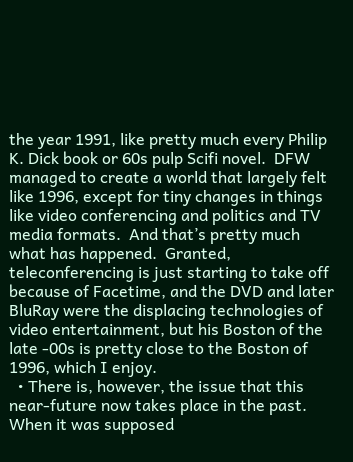the year 1991, like pretty much every Philip K. Dick book or 60s pulp Scifi novel.  DFW managed to create a world that largely felt like 1996, except for tiny changes in things like video conferencing and politics and TV media formats.  And that’s pretty much what has happened.  Granted, teleconferencing is just starting to take off because of Facetime, and the DVD and later BluRay were the displacing technologies of video entertainment, but his Boston of the late -00s is pretty close to the Boston of 1996, which I enjoy.
  • There is, however, the issue that this near-future now takes place in the past.  When it was supposed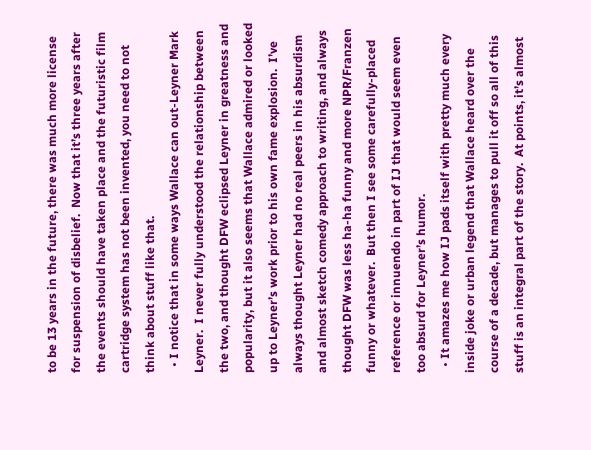to be 13 years in the future, there was much more license for suspension of disbelief.  Now that it’s three years after the events should have taken place and the futuristic film cartridge system has not been invented, you need to not think about stuff like that.
  • I notice that in some ways Wallace can out-Leyner Mark Leyner.  I never fully understood the relationship between the two, and thought DFW eclipsed Leyner in greatness and popularity, but it also seems that Wallace admired or looked up to Leyner’s work prior to his own fame explosion.  I’ve always thought Leyner had no real peers in his absurdism and almost sketch comedy approach to writing, and always thought DFW was less ha-ha funny and more NPR/Franzen funny or whatever.  But then I see some carefully-placed reference or innuendo in part of IJ that would seem even too absurd for Leyner’s humor.
  • It amazes me how IJ pads itself with pretty much every inside joke or urban legend that Wallace heard over the course of a decade, but manages to pull it off so all of this stuff is an integral part of the story.  At points, it’s almost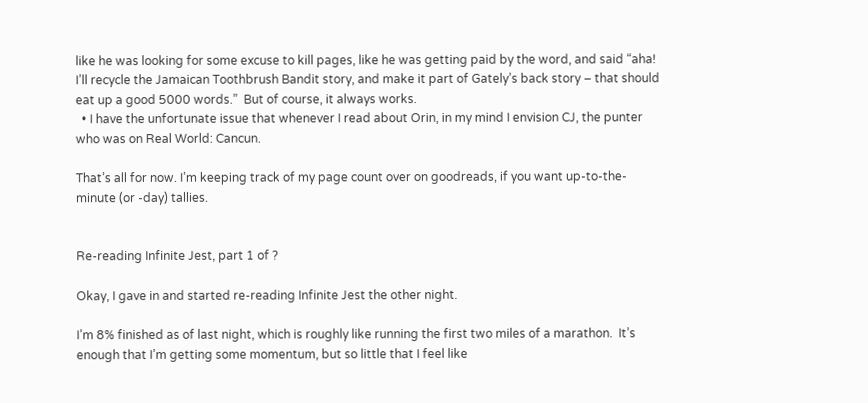like he was looking for some excuse to kill pages, like he was getting paid by the word, and said “aha!  I’ll recycle the Jamaican Toothbrush Bandit story, and make it part of Gately’s back story – that should eat up a good 5000 words.”  But of course, it always works.
  • I have the unfortunate issue that whenever I read about Orin, in my mind I envision CJ, the punter who was on Real World: Cancun.

That’s all for now. I’m keeping track of my page count over on goodreads, if you want up-to-the-minute (or -day) tallies.


Re-reading Infinite Jest, part 1 of ?

Okay, I gave in and started re-reading Infinite Jest the other night.

I’m 8% finished as of last night, which is roughly like running the first two miles of a marathon.  It’s enough that I’m getting some momentum, but so little that I feel like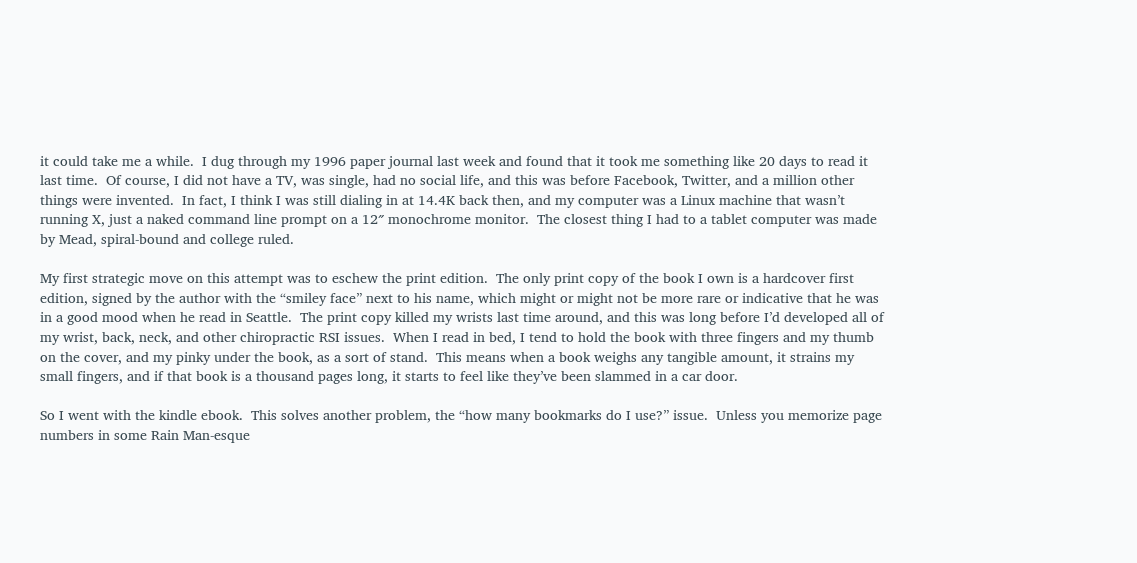it could take me a while.  I dug through my 1996 paper journal last week and found that it took me something like 20 days to read it last time.  Of course, I did not have a TV, was single, had no social life, and this was before Facebook, Twitter, and a million other things were invented.  In fact, I think I was still dialing in at 14.4K back then, and my computer was a Linux machine that wasn’t running X, just a naked command line prompt on a 12″ monochrome monitor.  The closest thing I had to a tablet computer was made by Mead, spiral-bound and college ruled.

My first strategic move on this attempt was to eschew the print edition.  The only print copy of the book I own is a hardcover first edition, signed by the author with the “smiley face” next to his name, which might or might not be more rare or indicative that he was in a good mood when he read in Seattle.  The print copy killed my wrists last time around, and this was long before I’d developed all of my wrist, back, neck, and other chiropractic RSI issues.  When I read in bed, I tend to hold the book with three fingers and my thumb on the cover, and my pinky under the book, as a sort of stand.  This means when a book weighs any tangible amount, it strains my small fingers, and if that book is a thousand pages long, it starts to feel like they’ve been slammed in a car door.

So I went with the kindle ebook.  This solves another problem, the “how many bookmarks do I use?” issue.  Unless you memorize page numbers in some Rain Man-esque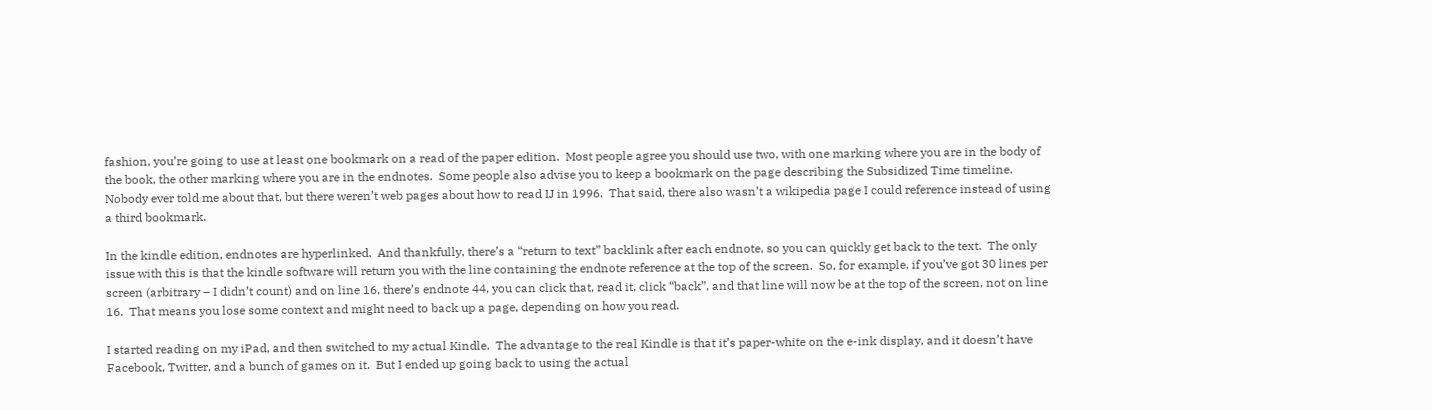fashion, you’re going to use at least one bookmark on a read of the paper edition.  Most people agree you should use two, with one marking where you are in the body of the book, the other marking where you are in the endnotes.  Some people also advise you to keep a bookmark on the page describing the Subsidized Time timeline.  Nobody ever told me about that, but there weren’t web pages about how to read IJ in 1996.  That said, there also wasn’t a wikipedia page I could reference instead of using a third bookmark.

In the kindle edition, endnotes are hyperlinked.  And thankfully, there’s a “return to text” backlink after each endnote, so you can quickly get back to the text.  The only issue with this is that the kindle software will return you with the line containing the endnote reference at the top of the screen.  So, for example, if you’ve got 30 lines per screen (arbitrary – I didn’t count) and on line 16, there’s endnote 44, you can click that, read it, click “back”, and that line will now be at the top of the screen, not on line 16.  That means you lose some context and might need to back up a page, depending on how you read.

I started reading on my iPad, and then switched to my actual Kindle.  The advantage to the real Kindle is that it’s paper-white on the e-ink display, and it doesn’t have Facebook, Twitter, and a bunch of games on it.  But I ended up going back to using the actual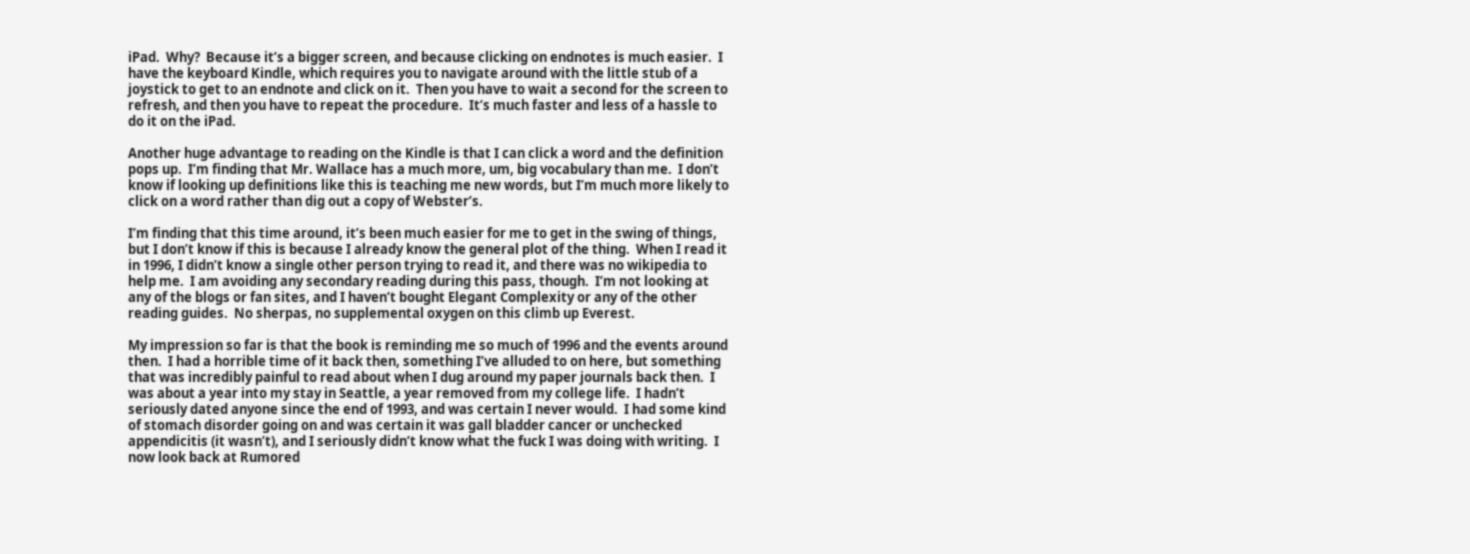iPad.  Why?  Because it’s a bigger screen, and because clicking on endnotes is much easier.  I have the keyboard Kindle, which requires you to navigate around with the little stub of a joystick to get to an endnote and click on it.  Then you have to wait a second for the screen to refresh, and then you have to repeat the procedure.  It’s much faster and less of a hassle to do it on the iPad.

Another huge advantage to reading on the Kindle is that I can click a word and the definition pops up.  I’m finding that Mr. Wallace has a much more, um, big vocabulary than me.  I don’t know if looking up definitions like this is teaching me new words, but I’m much more likely to click on a word rather than dig out a copy of Webster’s.

I’m finding that this time around, it’s been much easier for me to get in the swing of things, but I don’t know if this is because I already know the general plot of the thing.  When I read it in 1996, I didn’t know a single other person trying to read it, and there was no wikipedia to help me.  I am avoiding any secondary reading during this pass, though.  I’m not looking at any of the blogs or fan sites, and I haven’t bought Elegant Complexity or any of the other reading guides.  No sherpas, no supplemental oxygen on this climb up Everest.

My impression so far is that the book is reminding me so much of 1996 and the events around then.  I had a horrible time of it back then, something I’ve alluded to on here, but something that was incredibly painful to read about when I dug around my paper journals back then.  I was about a year into my stay in Seattle, a year removed from my college life.  I hadn’t seriously dated anyone since the end of 1993, and was certain I never would.  I had some kind of stomach disorder going on and was certain it was gall bladder cancer or unchecked appendicitis (it wasn’t), and I seriously didn’t know what the fuck I was doing with writing.  I now look back at Rumored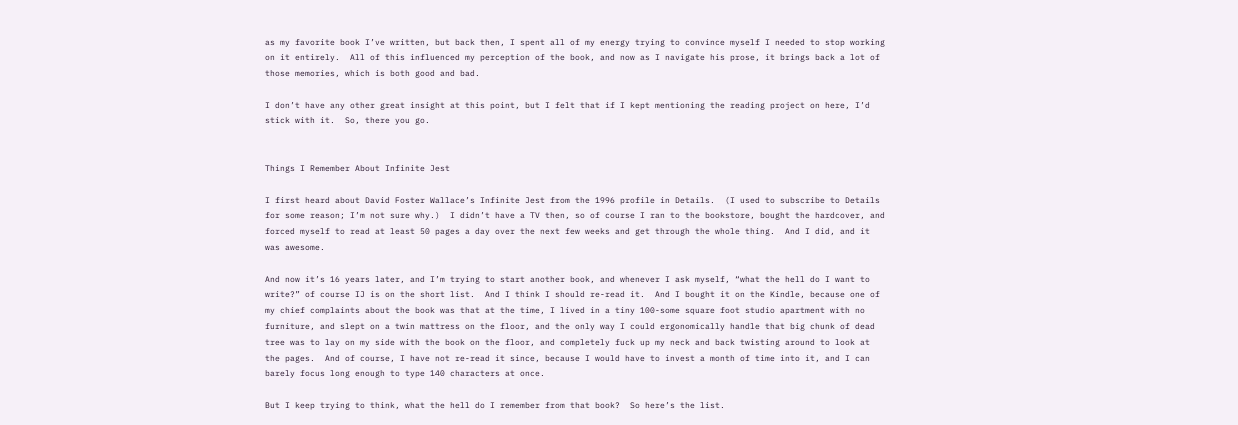as my favorite book I’ve written, but back then, I spent all of my energy trying to convince myself I needed to stop working on it entirely.  All of this influenced my perception of the book, and now as I navigate his prose, it brings back a lot of those memories, which is both good and bad.

I don’t have any other great insight at this point, but I felt that if I kept mentioning the reading project on here, I’d stick with it.  So, there you go.


Things I Remember About Infinite Jest

I first heard about David Foster Wallace’s Infinite Jest from the 1996 profile in Details.  (I used to subscribe to Details for some reason; I’m not sure why.)  I didn’t have a TV then, so of course I ran to the bookstore, bought the hardcover, and forced myself to read at least 50 pages a day over the next few weeks and get through the whole thing.  And I did, and it was awesome.

And now it’s 16 years later, and I’m trying to start another book, and whenever I ask myself, “what the hell do I want to write?” of course IJ is on the short list.  And I think I should re-read it.  And I bought it on the Kindle, because one of my chief complaints about the book was that at the time, I lived in a tiny 100-some square foot studio apartment with no furniture, and slept on a twin mattress on the floor, and the only way I could ergonomically handle that big chunk of dead tree was to lay on my side with the book on the floor, and completely fuck up my neck and back twisting around to look at the pages.  And of course, I have not re-read it since, because I would have to invest a month of time into it, and I can barely focus long enough to type 140 characters at once.

But I keep trying to think, what the hell do I remember from that book?  So here’s the list.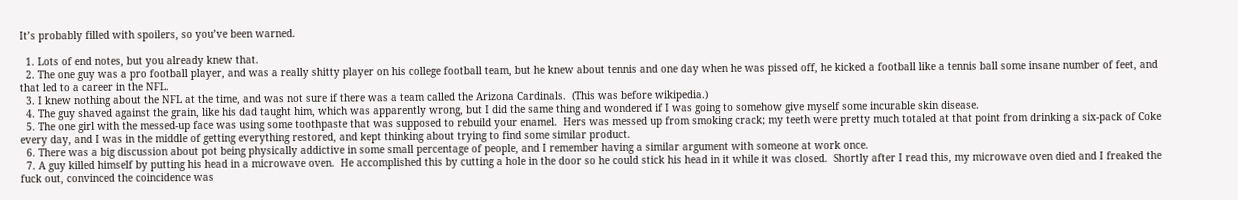It’s probably filled with spoilers, so you’ve been warned.

  1. Lots of end notes, but you already knew that.
  2. The one guy was a pro football player, and was a really shitty player on his college football team, but he knew about tennis and one day when he was pissed off, he kicked a football like a tennis ball some insane number of feet, and that led to a career in the NFL.
  3. I knew nothing about the NFL at the time, and was not sure if there was a team called the Arizona Cardinals.  (This was before wikipedia.)
  4. The guy shaved against the grain, like his dad taught him, which was apparently wrong, but I did the same thing and wondered if I was going to somehow give myself some incurable skin disease.
  5. The one girl with the messed-up face was using some toothpaste that was supposed to rebuild your enamel.  Hers was messed up from smoking crack; my teeth were pretty much totaled at that point from drinking a six-pack of Coke every day, and I was in the middle of getting everything restored, and kept thinking about trying to find some similar product.
  6. There was a big discussion about pot being physically addictive in some small percentage of people, and I remember having a similar argument with someone at work once.
  7. A guy killed himself by putting his head in a microwave oven.  He accomplished this by cutting a hole in the door so he could stick his head in it while it was closed.  Shortly after I read this, my microwave oven died and I freaked the fuck out, convinced the coincidence was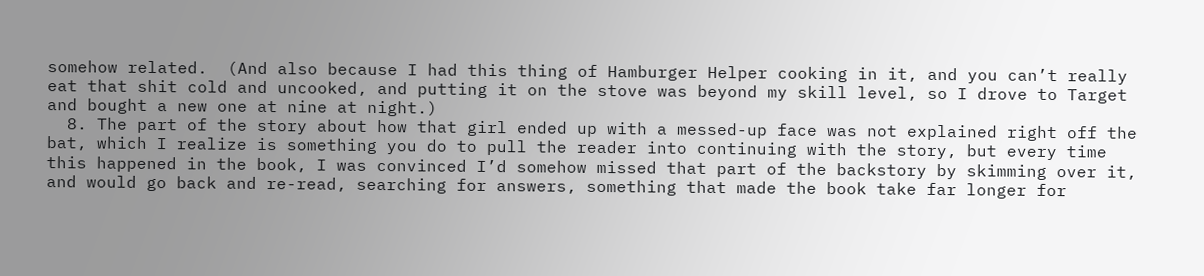somehow related.  (And also because I had this thing of Hamburger Helper cooking in it, and you can’t really eat that shit cold and uncooked, and putting it on the stove was beyond my skill level, so I drove to Target and bought a new one at nine at night.)
  8. The part of the story about how that girl ended up with a messed-up face was not explained right off the bat, which I realize is something you do to pull the reader into continuing with the story, but every time this happened in the book, I was convinced I’d somehow missed that part of the backstory by skimming over it, and would go back and re-read, searching for answers, something that made the book take far longer for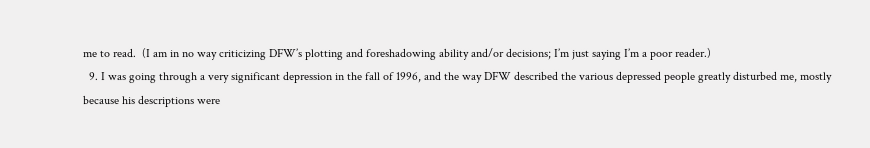me to read.  (I am in no way criticizing DFW’s plotting and foreshadowing ability and/or decisions; I’m just saying I’m a poor reader.)
  9. I was going through a very significant depression in the fall of 1996, and the way DFW described the various depressed people greatly disturbed me, mostly because his descriptions were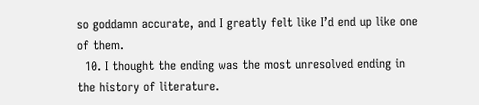so goddamn accurate, and I greatly felt like I’d end up like one of them.
  10. I thought the ending was the most unresolved ending in the history of literature.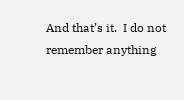And that’s it.  I do not remember anything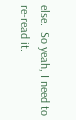else.  So yeah, I need to re-read it.